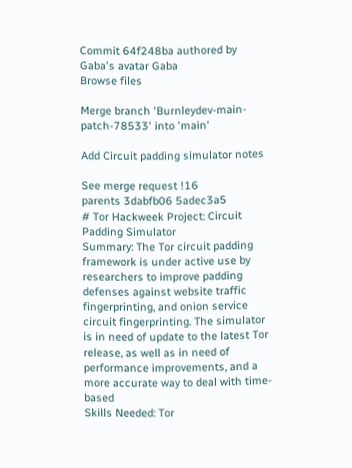Commit 64f248ba authored by Gaba's avatar Gaba
Browse files

Merge branch 'Burnleydev-main-patch-78533' into 'main'

Add Circuit padding simulator notes

See merge request !16
parents 3dabfb06 5adec3a5
# Tor Hackweek Project: Circuit Padding Simulator
Summary: The Tor circuit padding framework is under active use by researchers to improve padding defenses against website traffic fingerprinting, and onion service circuit fingerprinting. The simulator is in need of update to the latest Tor release, as well as in need of performance improvements, and a more accurate way to deal with time-based
Skills Needed: Tor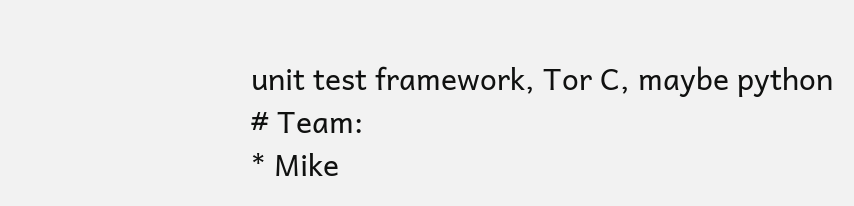unit test framework, Tor C, maybe python
# Team:
* Mike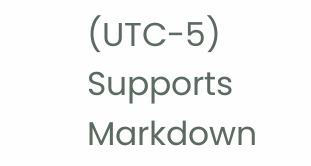(UTC-5)
Supports Markdown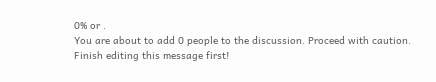0% or .
You are about to add 0 people to the discussion. Proceed with caution.
Finish editing this message first!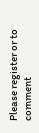Please register or to comment